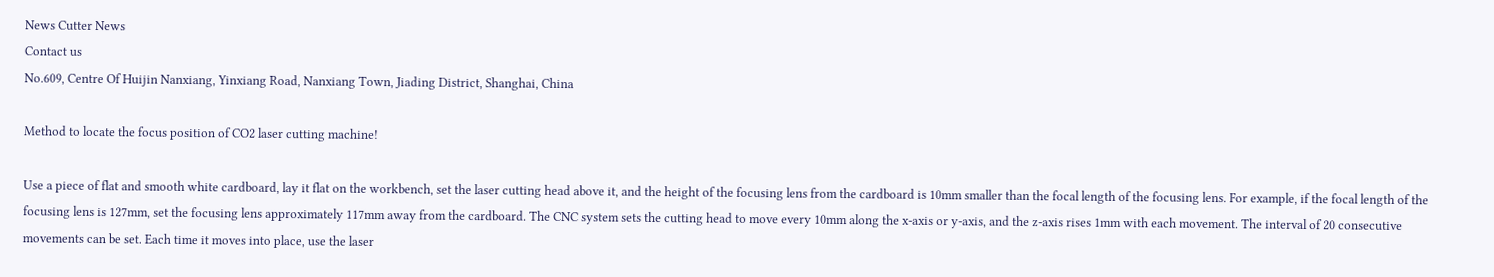News Cutter News
Contact us
No.609, Centre Of Huijin Nanxiang, Yinxiang Road, Nanxiang Town, Jiading District, Shanghai, China

Method to locate the focus position of CO2 laser cutting machine!

Use a piece of flat and smooth white cardboard, lay it flat on the workbench, set the laser cutting head above it, and the height of the focusing lens from the cardboard is 10mm smaller than the focal length of the focusing lens. For example, if the focal length of the focusing lens is 127mm, set the focusing lens approximately 117mm away from the cardboard. The CNC system sets the cutting head to move every 10mm along the x-axis or y-axis, and the z-axis rises 1mm with each movement. The interval of 20 consecutive movements can be set. Each time it moves into place, use the laser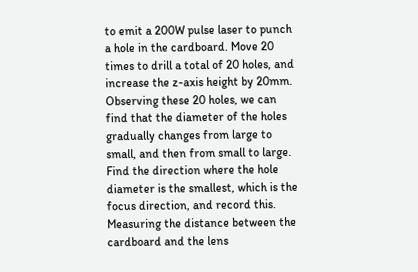to emit a 200W pulse laser to punch a hole in the cardboard. Move 20 times to drill a total of 20 holes, and increase the z-axis height by 20mm. Observing these 20 holes, we can find that the diameter of the holes gradually changes from large to small, and then from small to large. Find the direction where the hole diameter is the smallest, which is the focus direction, and record this. Measuring the distance between the cardboard and the lens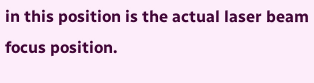in this position is the actual laser beam focus position.